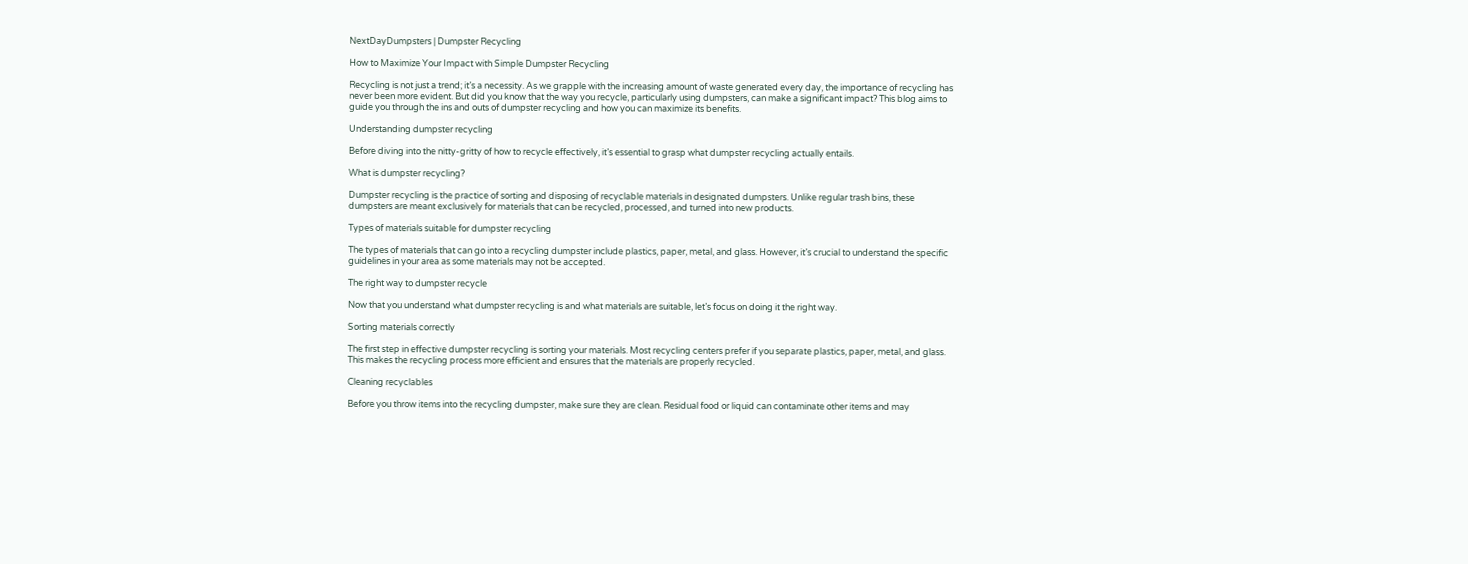NextDayDumpsters | Dumpster Recycling

How to Maximize Your Impact with Simple Dumpster Recycling

Recycling is not just a trend; it’s a necessity. As we grapple with the increasing amount of waste generated every day, the importance of recycling has never been more evident. But did you know that the way you recycle, particularly using dumpsters, can make a significant impact? This blog aims to guide you through the ins and outs of dumpster recycling and how you can maximize its benefits.

Understanding dumpster recycling

Before diving into the nitty-gritty of how to recycle effectively, it’s essential to grasp what dumpster recycling actually entails.

What is dumpster recycling?

Dumpster recycling is the practice of sorting and disposing of recyclable materials in designated dumpsters. Unlike regular trash bins, these dumpsters are meant exclusively for materials that can be recycled, processed, and turned into new products.

Types of materials suitable for dumpster recycling

The types of materials that can go into a recycling dumpster include plastics, paper, metal, and glass. However, it’s crucial to understand the specific guidelines in your area as some materials may not be accepted.

The right way to dumpster recycle

Now that you understand what dumpster recycling is and what materials are suitable, let’s focus on doing it the right way.

Sorting materials correctly

The first step in effective dumpster recycling is sorting your materials. Most recycling centers prefer if you separate plastics, paper, metal, and glass. This makes the recycling process more efficient and ensures that the materials are properly recycled.

Cleaning recyclables

Before you throw items into the recycling dumpster, make sure they are clean. Residual food or liquid can contaminate other items and may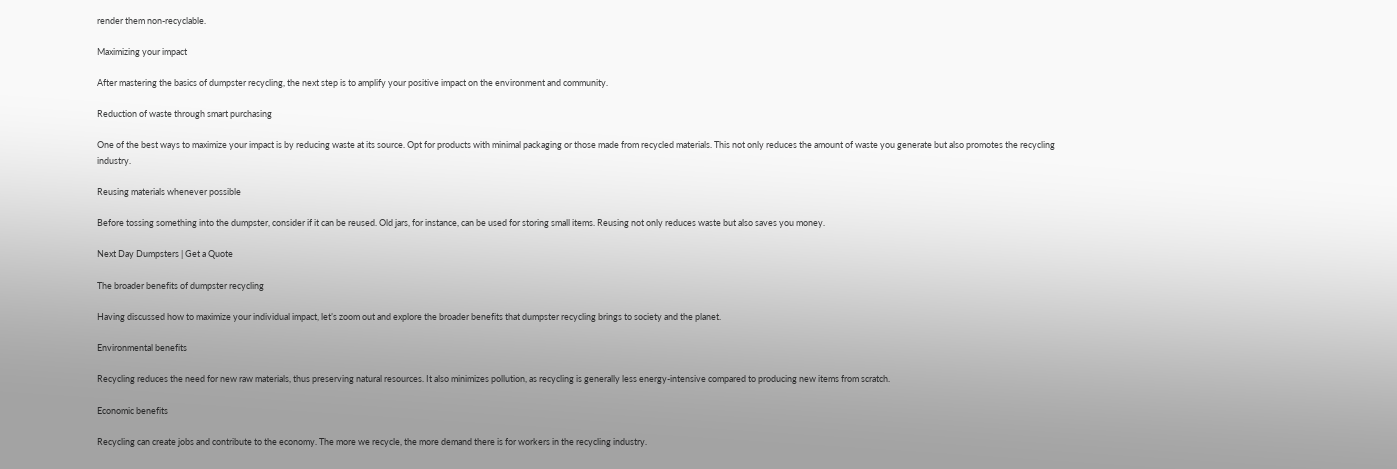render them non-recyclable.

Maximizing your impact

After mastering the basics of dumpster recycling, the next step is to amplify your positive impact on the environment and community.

Reduction of waste through smart purchasing

One of the best ways to maximize your impact is by reducing waste at its source. Opt for products with minimal packaging or those made from recycled materials. This not only reduces the amount of waste you generate but also promotes the recycling industry.

Reusing materials whenever possible

Before tossing something into the dumpster, consider if it can be reused. Old jars, for instance, can be used for storing small items. Reusing not only reduces waste but also saves you money.

Next Day Dumpsters | Get a Quote

The broader benefits of dumpster recycling

Having discussed how to maximize your individual impact, let’s zoom out and explore the broader benefits that dumpster recycling brings to society and the planet.

Environmental benefits

Recycling reduces the need for new raw materials, thus preserving natural resources. It also minimizes pollution, as recycling is generally less energy-intensive compared to producing new items from scratch.

Economic benefits

Recycling can create jobs and contribute to the economy. The more we recycle, the more demand there is for workers in the recycling industry.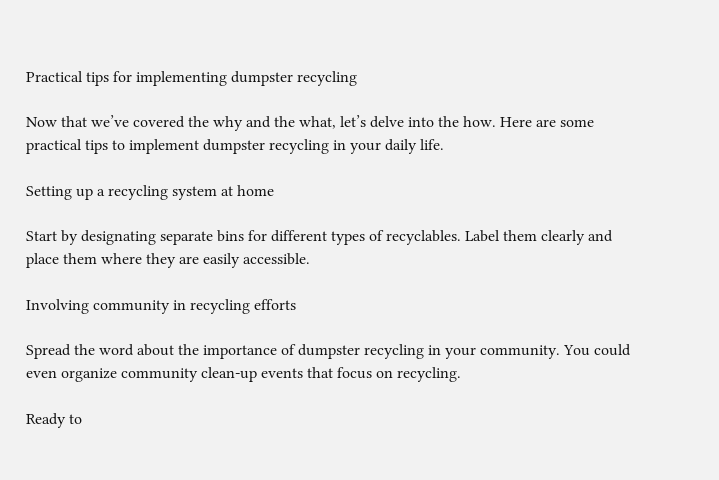Practical tips for implementing dumpster recycling

Now that we’ve covered the why and the what, let’s delve into the how. Here are some practical tips to implement dumpster recycling in your daily life.

Setting up a recycling system at home

Start by designating separate bins for different types of recyclables. Label them clearly and place them where they are easily accessible.

Involving community in recycling efforts

Spread the word about the importance of dumpster recycling in your community. You could even organize community clean-up events that focus on recycling.

Ready to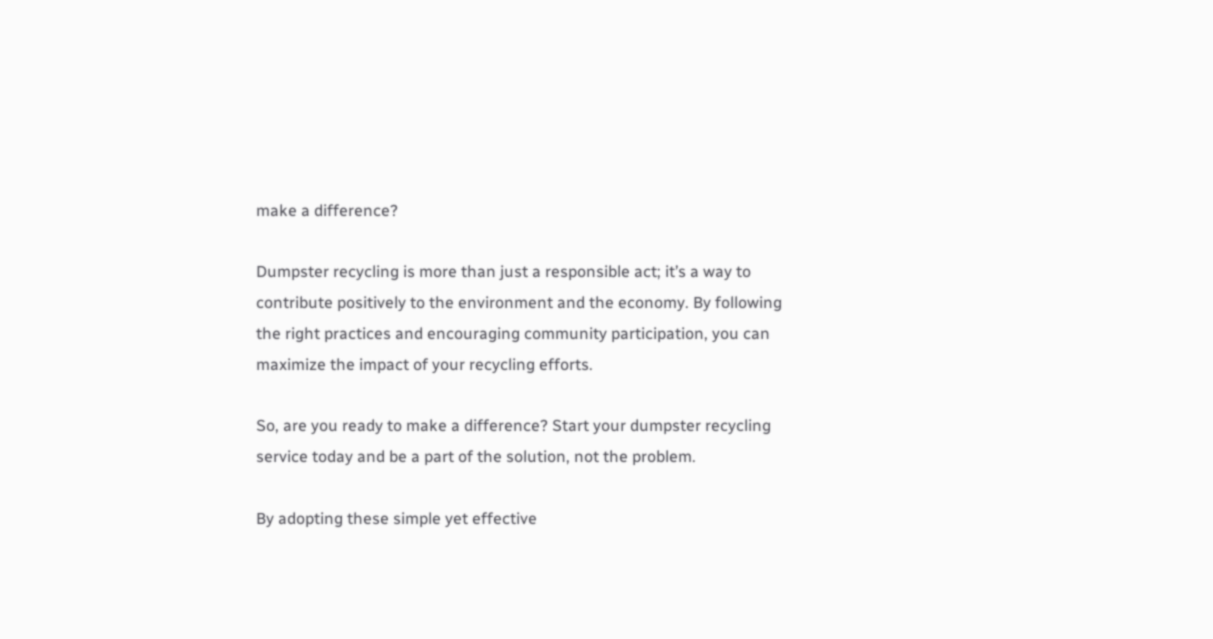make a difference?

Dumpster recycling is more than just a responsible act; it’s a way to contribute positively to the environment and the economy. By following the right practices and encouraging community participation, you can maximize the impact of your recycling efforts.

So, are you ready to make a difference? Start your dumpster recycling service today and be a part of the solution, not the problem.

By adopting these simple yet effective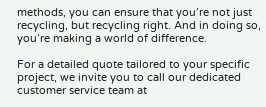methods, you can ensure that you’re not just recycling, but recycling right. And in doing so, you’re making a world of difference.

For a detailed quote tailored to your specific project, we invite you to call our dedicated customer service team at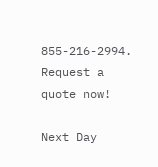855-216-2994. Request a quote now!

Next Day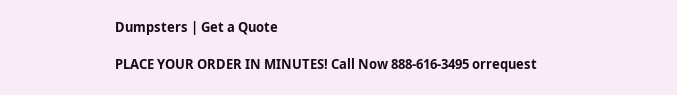Dumpsters | Get a Quote

PLACE YOUR ORDER IN MINUTES! Call Now 888-616-3495 orrequest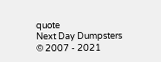quote
Next Day Dumpsters © 2007 - 2021